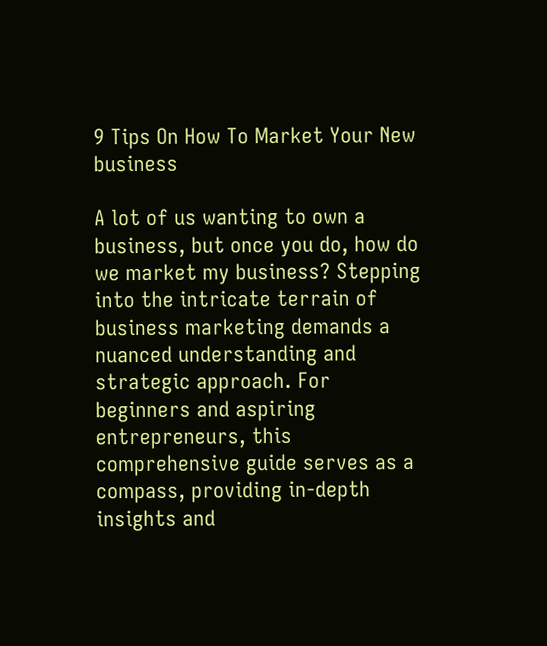9 Tips On How To Market Your New business

A lot of us wanting to own a business, but once you do, how do we market my business? Stepping into the intricate terrain of business marketing demands a nuanced understanding and strategic approach. For beginners and aspiring entrepreneurs, this comprehensive guide serves as a compass, providing in-depth insights and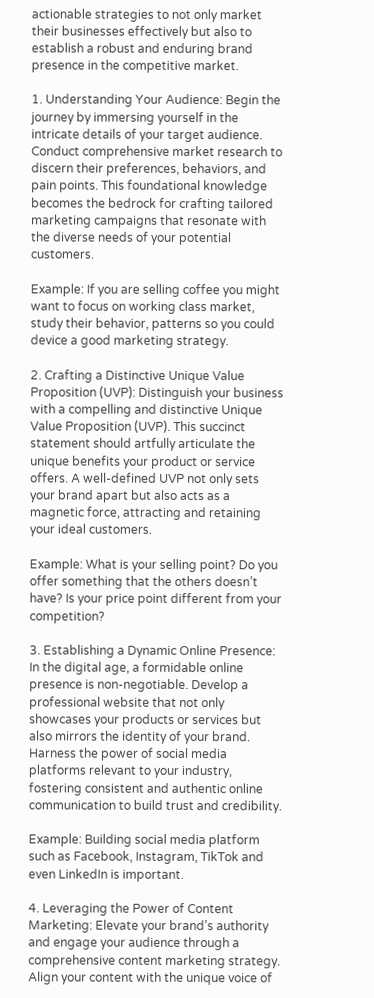actionable strategies to not only market their businesses effectively but also to establish a robust and enduring brand presence in the competitive market.

1. Understanding Your Audience: Begin the journey by immersing yourself in the intricate details of your target audience. Conduct comprehensive market research to discern their preferences, behaviors, and pain points. This foundational knowledge becomes the bedrock for crafting tailored marketing campaigns that resonate with the diverse needs of your potential customers.

Example: If you are selling coffee you might want to focus on working class market, study their behavior, patterns so you could device a good marketing strategy.

2. Crafting a Distinctive Unique Value Proposition (UVP): Distinguish your business with a compelling and distinctive Unique Value Proposition (UVP). This succinct statement should artfully articulate the unique benefits your product or service offers. A well-defined UVP not only sets your brand apart but also acts as a magnetic force, attracting and retaining your ideal customers.

Example: What is your selling point? Do you offer something that the others doesn’t have? Is your price point different from your competition?

3. Establishing a Dynamic Online Presence: In the digital age, a formidable online presence is non-negotiable. Develop a professional website that not only showcases your products or services but also mirrors the identity of your brand. Harness the power of social media platforms relevant to your industry, fostering consistent and authentic online communication to build trust and credibility.

Example: Building social media platform such as Facebook, Instagram, TikTok and even LinkedIn is important.

4. Leveraging the Power of Content Marketing: Elevate your brand’s authority and engage your audience through a comprehensive content marketing strategy. Align your content with the unique voice of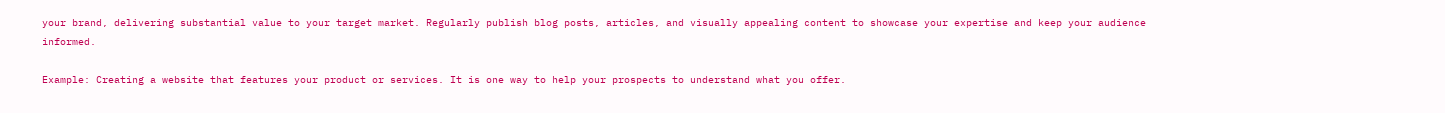your brand, delivering substantial value to your target market. Regularly publish blog posts, articles, and visually appealing content to showcase your expertise and keep your audience informed.

Example: Creating a website that features your product or services. It is one way to help your prospects to understand what you offer.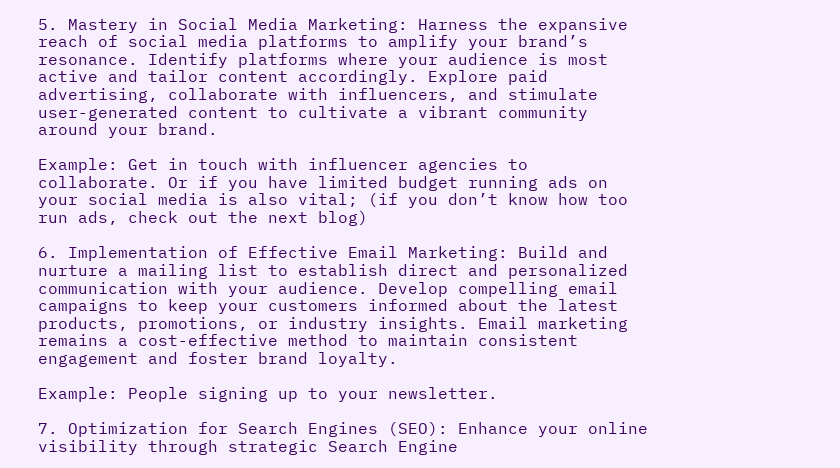5. Mastery in Social Media Marketing: Harness the expansive reach of social media platforms to amplify your brand’s resonance. Identify platforms where your audience is most active and tailor content accordingly. Explore paid advertising, collaborate with influencers, and stimulate user-generated content to cultivate a vibrant community around your brand.

Example: Get in touch with influencer agencies to collaborate. Or if you have limited budget running ads on your social media is also vital; (if you don’t know how too run ads, check out the next blog)

6. Implementation of Effective Email Marketing: Build and nurture a mailing list to establish direct and personalized communication with your audience. Develop compelling email campaigns to keep your customers informed about the latest products, promotions, or industry insights. Email marketing remains a cost-effective method to maintain consistent engagement and foster brand loyalty.

Example: People signing up to your newsletter.

7. Optimization for Search Engines (SEO): Enhance your online visibility through strategic Search Engine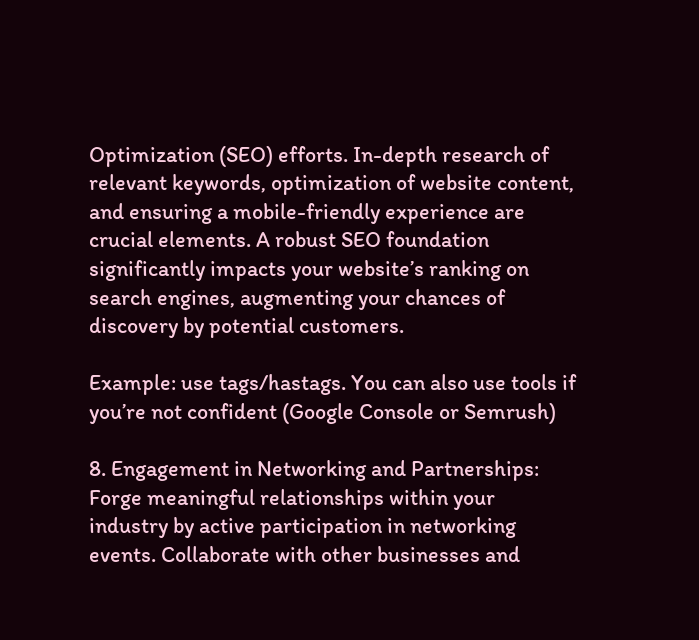Optimization (SEO) efforts. In-depth research of relevant keywords, optimization of website content, and ensuring a mobile-friendly experience are crucial elements. A robust SEO foundation significantly impacts your website’s ranking on search engines, augmenting your chances of discovery by potential customers.

Example: use tags/hastags. You can also use tools if you’re not confident (Google Console or Semrush)

8. Engagement in Networking and Partnerships: Forge meaningful relationships within your industry by active participation in networking events. Collaborate with other businesses and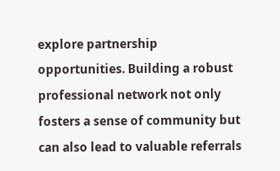explore partnership opportunities. Building a robust professional network not only fosters a sense of community but can also lead to valuable referrals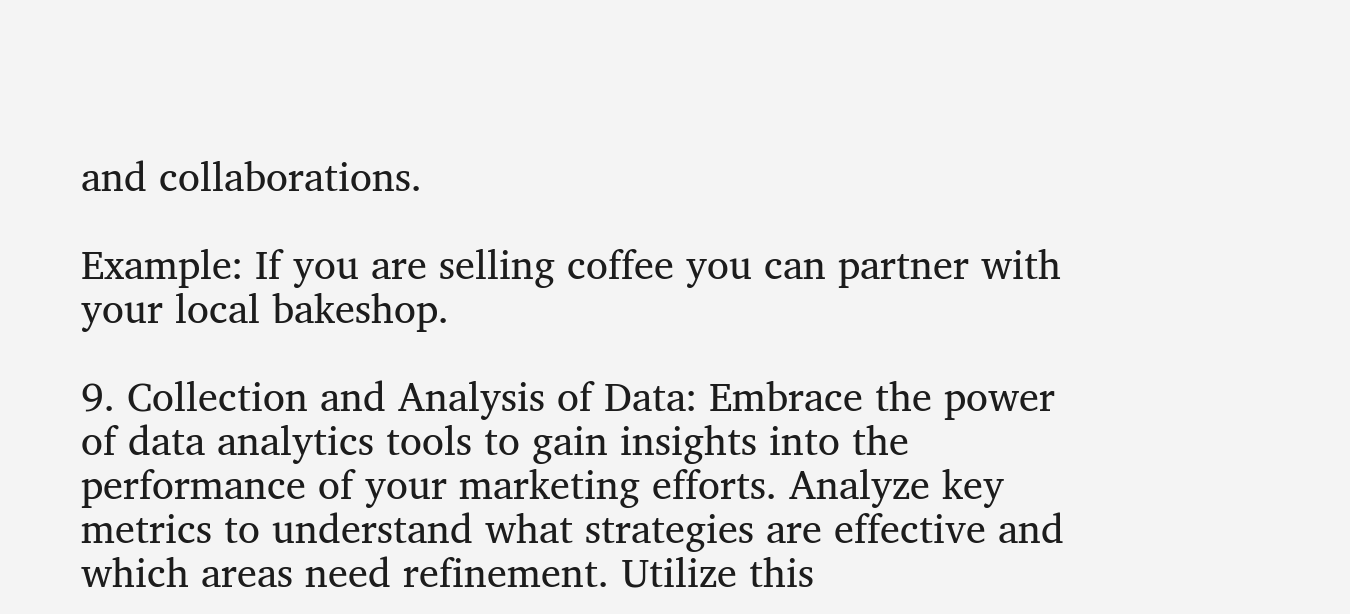and collaborations.

Example: If you are selling coffee you can partner with your local bakeshop.

9. Collection and Analysis of Data: Embrace the power of data analytics tools to gain insights into the performance of your marketing efforts. Analyze key metrics to understand what strategies are effective and which areas need refinement. Utilize this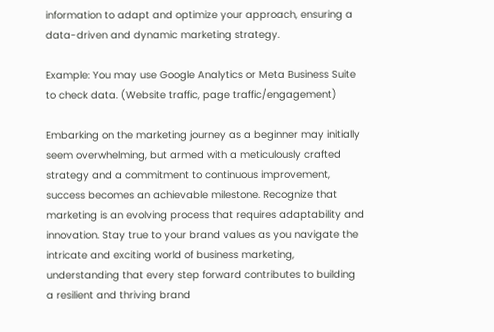information to adapt and optimize your approach, ensuring a data-driven and dynamic marketing strategy.

Example: You may use Google Analytics or Meta Business Suite to check data. (Website traffic, page traffic/engagement)

Embarking on the marketing journey as a beginner may initially seem overwhelming, but armed with a meticulously crafted strategy and a commitment to continuous improvement, success becomes an achievable milestone. Recognize that marketing is an evolving process that requires adaptability and innovation. Stay true to your brand values as you navigate the intricate and exciting world of business marketing, understanding that every step forward contributes to building a resilient and thriving brand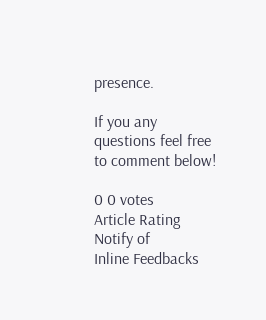presence.

If you any questions feel free to comment below!

0 0 votes
Article Rating
Notify of
Inline Feedbacks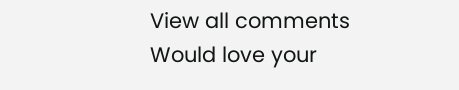View all comments
Would love your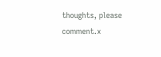thoughts, please comment.x